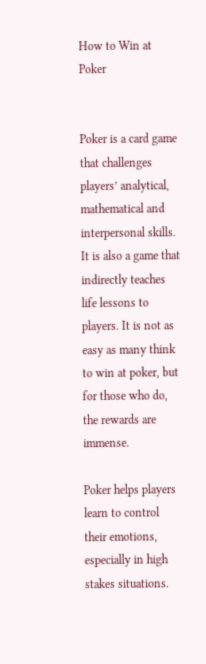How to Win at Poker


Poker is a card game that challenges players’ analytical, mathematical and interpersonal skills. It is also a game that indirectly teaches life lessons to players. It is not as easy as many think to win at poker, but for those who do, the rewards are immense.

Poker helps players learn to control their emotions, especially in high stakes situations.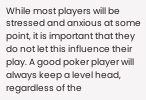While most players will be stressed and anxious at some point, it is important that they do not let this influence their play. A good poker player will always keep a level head, regardless of the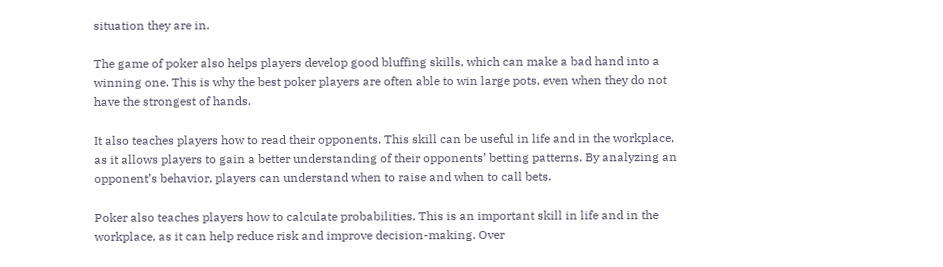situation they are in.

The game of poker also helps players develop good bluffing skills, which can make a bad hand into a winning one. This is why the best poker players are often able to win large pots, even when they do not have the strongest of hands.

It also teaches players how to read their opponents. This skill can be useful in life and in the workplace, as it allows players to gain a better understanding of their opponents’ betting patterns. By analyzing an opponent’s behavior, players can understand when to raise and when to call bets.

Poker also teaches players how to calculate probabilities. This is an important skill in life and in the workplace, as it can help reduce risk and improve decision-making. Over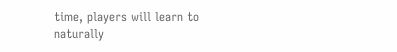time, players will learn to naturally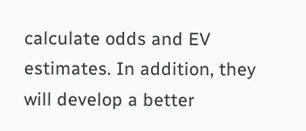calculate odds and EV estimates. In addition, they will develop a better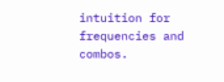intuition for frequencies and combos.